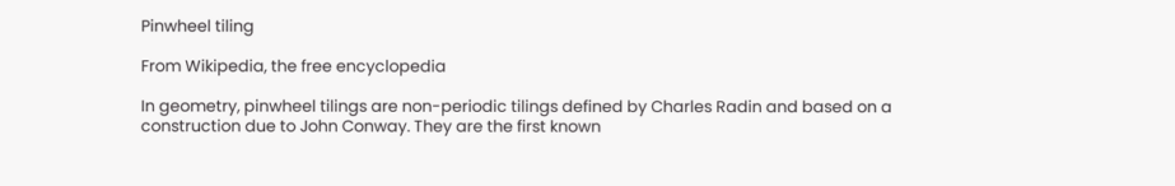Pinwheel tiling

From Wikipedia, the free encyclopedia

In geometry, pinwheel tilings are non-periodic tilings defined by Charles Radin and based on a construction due to John Conway. They are the first known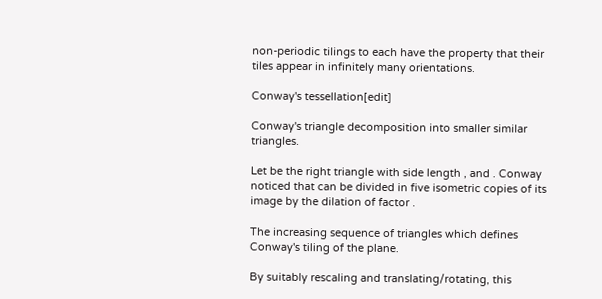non-periodic tilings to each have the property that their tiles appear in infinitely many orientations.

Conway's tessellation[edit]

Conway's triangle decomposition into smaller similar triangles.

Let be the right triangle with side length , and . Conway noticed that can be divided in five isometric copies of its image by the dilation of factor .

The increasing sequence of triangles which defines Conway's tiling of the plane.

By suitably rescaling and translating/rotating, this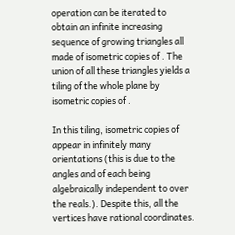operation can be iterated to obtain an infinite increasing sequence of growing triangles all made of isometric copies of . The union of all these triangles yields a tiling of the whole plane by isometric copies of .

In this tiling, isometric copies of appear in infinitely many orientations (this is due to the angles and of each being algebraically independent to over the reals.). Despite this, all the vertices have rational coordinates.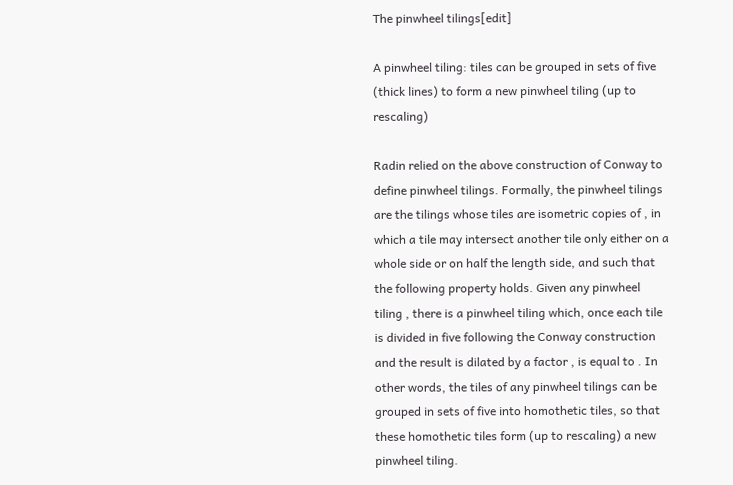The pinwheel tilings[edit]

A pinwheel tiling: tiles can be grouped in sets of five (thick lines) to form a new pinwheel tiling (up to rescaling)

Radin relied on the above construction of Conway to define pinwheel tilings. Formally, the pinwheel tilings are the tilings whose tiles are isometric copies of , in which a tile may intersect another tile only either on a whole side or on half the length side, and such that the following property holds. Given any pinwheel tiling , there is a pinwheel tiling which, once each tile is divided in five following the Conway construction and the result is dilated by a factor , is equal to . In other words, the tiles of any pinwheel tilings can be grouped in sets of five into homothetic tiles, so that these homothetic tiles form (up to rescaling) a new pinwheel tiling.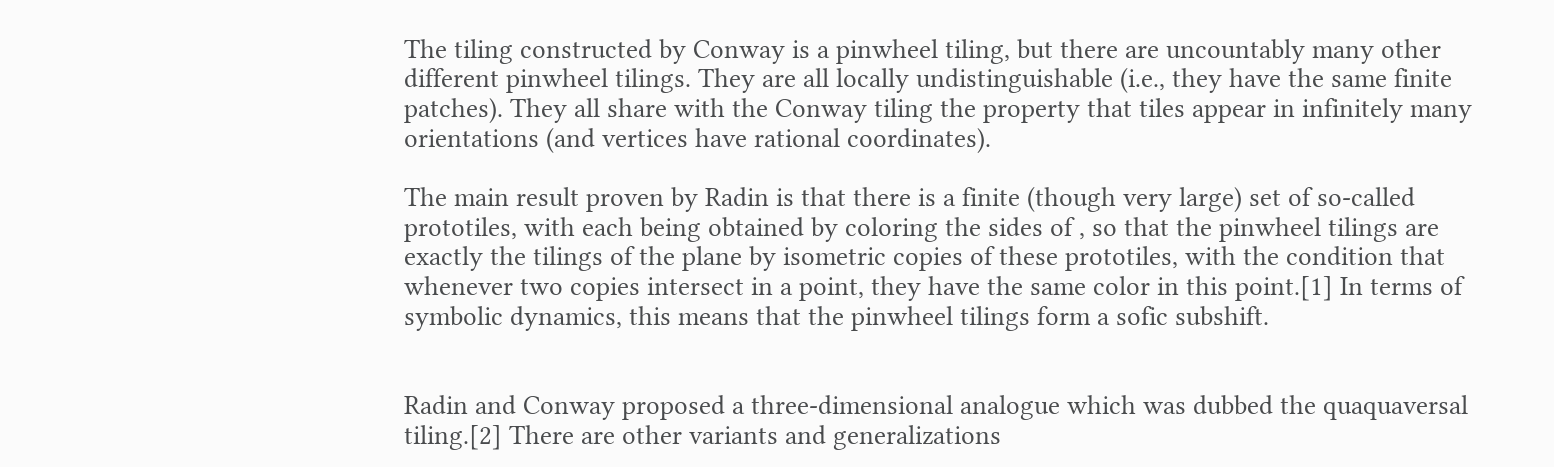The tiling constructed by Conway is a pinwheel tiling, but there are uncountably many other different pinwheel tilings. They are all locally undistinguishable (i.e., they have the same finite patches). They all share with the Conway tiling the property that tiles appear in infinitely many orientations (and vertices have rational coordinates).

The main result proven by Radin is that there is a finite (though very large) set of so-called prototiles, with each being obtained by coloring the sides of , so that the pinwheel tilings are exactly the tilings of the plane by isometric copies of these prototiles, with the condition that whenever two copies intersect in a point, they have the same color in this point.[1] In terms of symbolic dynamics, this means that the pinwheel tilings form a sofic subshift.


Radin and Conway proposed a three-dimensional analogue which was dubbed the quaquaversal tiling.[2] There are other variants and generalizations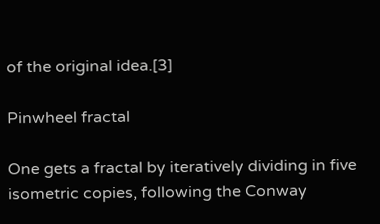of the original idea.[3]

Pinwheel fractal

One gets a fractal by iteratively dividing in five isometric copies, following the Conway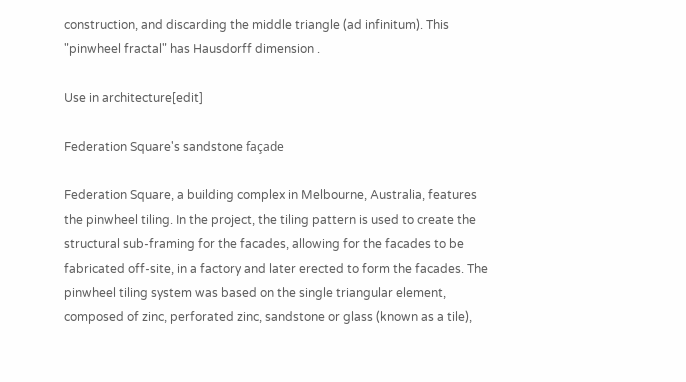construction, and discarding the middle triangle (ad infinitum). This "pinwheel fractal" has Hausdorff dimension .

Use in architecture[edit]

Federation Square's sandstone façade

Federation Square, a building complex in Melbourne, Australia, features the pinwheel tiling. In the project, the tiling pattern is used to create the structural sub-framing for the facades, allowing for the facades to be fabricated off-site, in a factory and later erected to form the facades. The pinwheel tiling system was based on the single triangular element, composed of zinc, perforated zinc, sandstone or glass (known as a tile),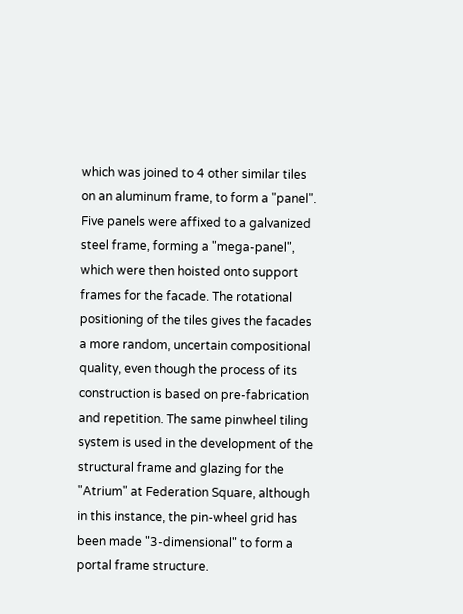which was joined to 4 other similar tiles on an aluminum frame, to form a "panel". Five panels were affixed to a galvanized steel frame, forming a "mega-panel", which were then hoisted onto support frames for the facade. The rotational positioning of the tiles gives the facades a more random, uncertain compositional quality, even though the process of its construction is based on pre-fabrication and repetition. The same pinwheel tiling system is used in the development of the structural frame and glazing for the "Atrium" at Federation Square, although in this instance, the pin-wheel grid has been made "3-dimensional" to form a portal frame structure.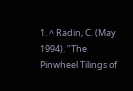1. ^ Radin, C. (May 1994). "The Pinwheel Tilings of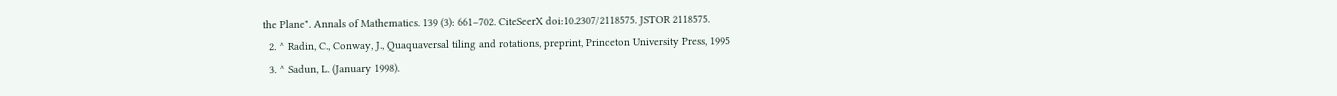the Plane". Annals of Mathematics. 139 (3): 661–702. CiteSeerX doi:10.2307/2118575. JSTOR 2118575.
  2. ^ Radin, C., Conway, J., Quaquaversal tiling and rotations, preprint, Princeton University Press, 1995
  3. ^ Sadun, L. (January 1998).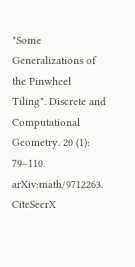"Some Generalizations of the Pinwheel Tiling". Discrete and Computational Geometry. 20 (1): 79–110. arXiv:math/9712263. CiteSeerX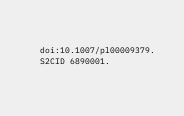doi:10.1007/pl00009379. S2CID 6890001.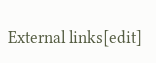External links[edit]